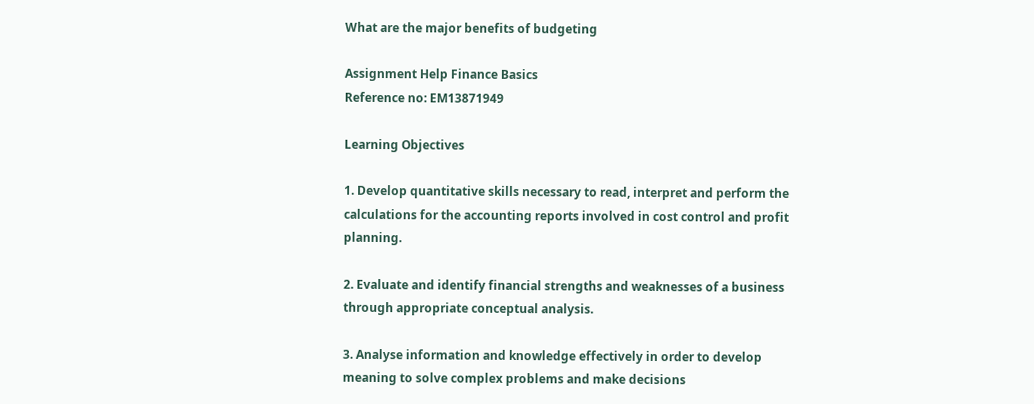What are the major benefits of budgeting

Assignment Help Finance Basics
Reference no: EM13871949

Learning Objectives

1. Develop quantitative skills necessary to read, interpret and perform the calculations for the accounting reports involved in cost control and profit planning.

2. Evaluate and identify financial strengths and weaknesses of a business through appropriate conceptual analysis.

3. Analyse information and knowledge effectively in order to develop meaning to solve complex problems and make decisions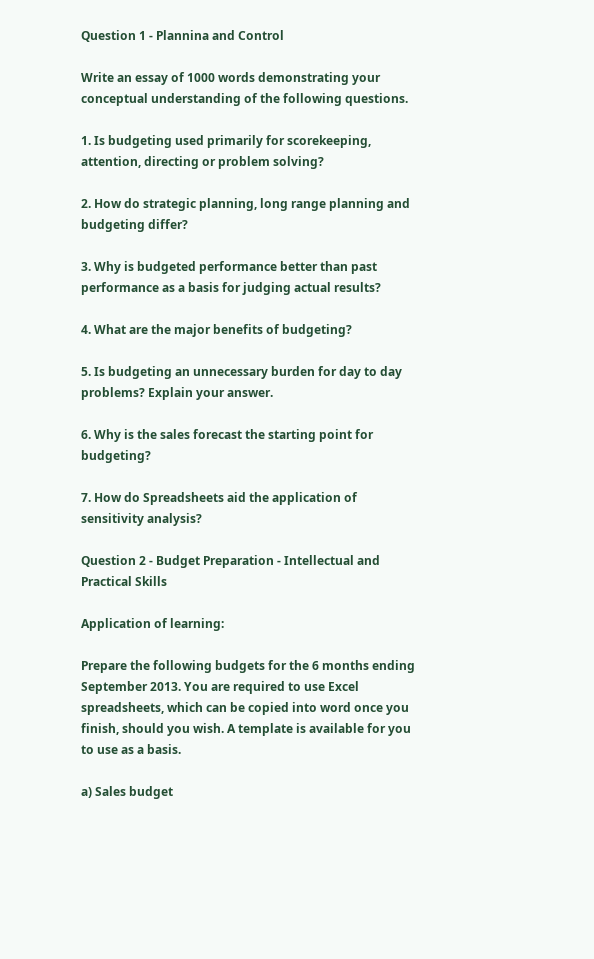Question 1 - Plannina and Control

Write an essay of 1000 words demonstrating your conceptual understanding of the following questions.

1. Is budgeting used primarily for scorekeeping, attention, directing or problem solving?

2. How do strategic planning, long range planning and budgeting differ?

3. Why is budgeted performance better than past performance as a basis for judging actual results?

4. What are the major benefits of budgeting?

5. Is budgeting an unnecessary burden for day to day problems? Explain your answer.

6. Why is the sales forecast the starting point for budgeting?

7. How do Spreadsheets aid the application of sensitivity analysis?

Question 2 - Budget Preparation - Intellectual and Practical Skills

Application of learning:

Prepare the following budgets for the 6 months ending September 2013. You are required to use Excel spreadsheets, which can be copied into word once you finish, should you wish. A template is available for you to use as a basis.

a) Sales budget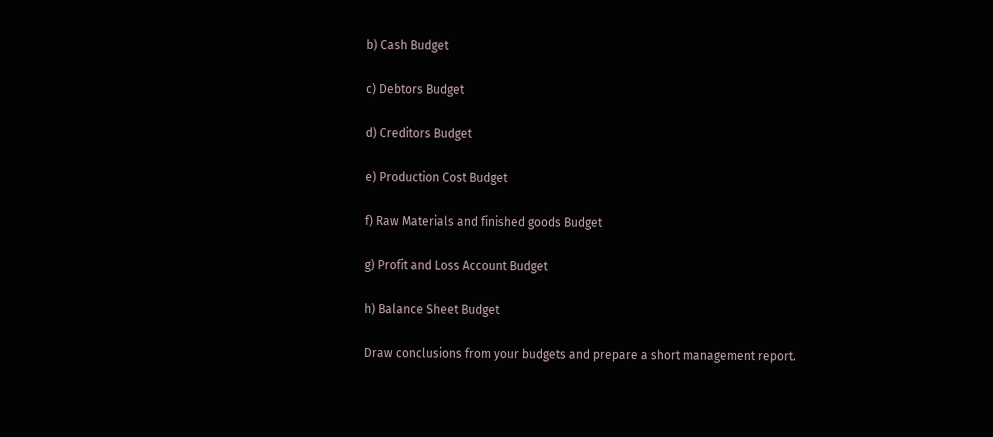b) Cash Budget

c) Debtors Budget

d) Creditors Budget

e) Production Cost Budget

f) Raw Materials and finished goods Budget

g) Profit and Loss Account Budget

h) Balance Sheet Budget

Draw conclusions from your budgets and prepare a short management report.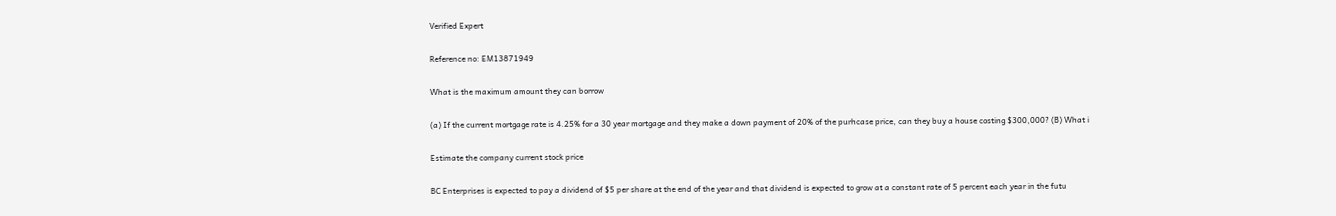Verified Expert

Reference no: EM13871949

What is the maximum amount they can borrow

(a) If the current mortgage rate is 4.25% for a 30 year mortgage and they make a down payment of 20% of the purhcase price, can they buy a house costing $300,000? (B) What i

Estimate the company current stock price

BC Enterprises is expected to pay a dividend of $5 per share at the end of the year and that dividend is expected to grow at a constant rate of 5 percent each year in the futu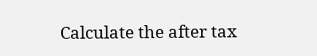Calculate the after tax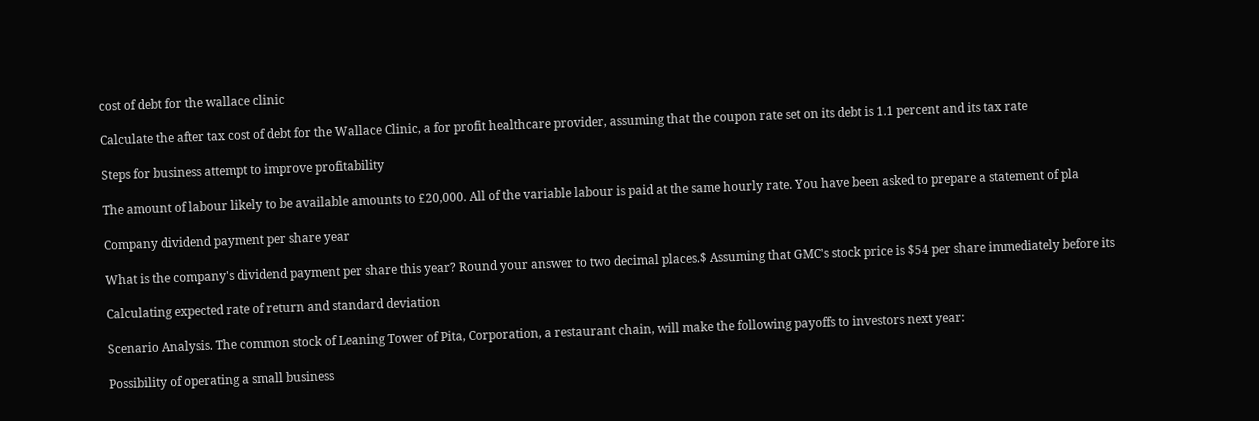cost of debt for the wallace clinic

Calculate the after tax cost of debt for the Wallace Clinic, a for profit healthcare provider, assuming that the coupon rate set on its debt is 1.1 percent and its tax rate

Steps for business attempt to improve profitability

The amount of labour likely to be available amounts to £20,000. All of the variable labour is paid at the same hourly rate. You have been asked to prepare a statement of pla

Company dividend payment per share year

What is the company's dividend payment per share this year? Round your answer to two decimal places.$ Assuming that GMC's stock price is $54 per share immediately before its

Calculating expected rate of return and standard deviation

Scenario Analysis. The common stock of Leaning Tower of Pita, Corporation, a restaurant chain, will make the following payoffs to investors next year:

Possibility of operating a small business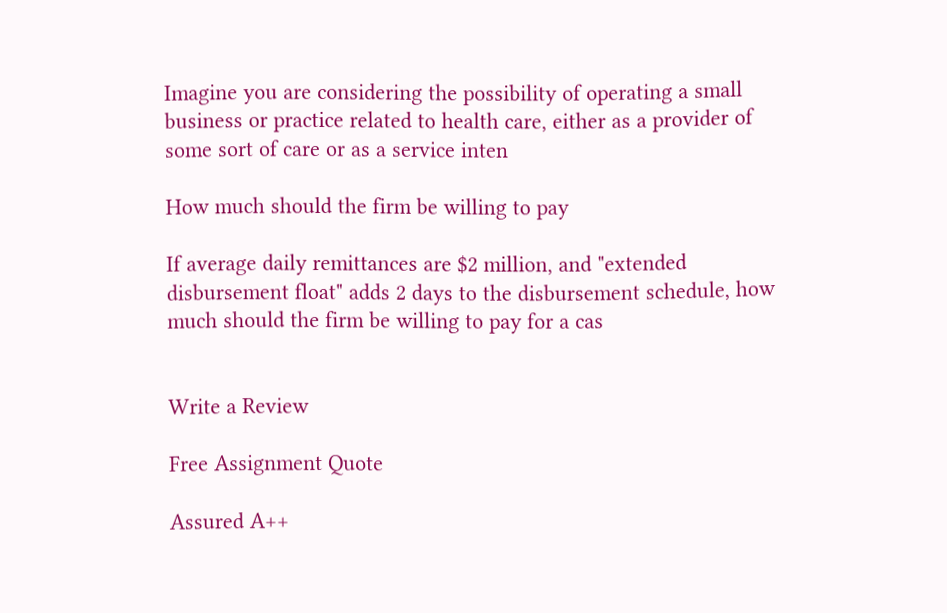Imagine you are considering the possibility of operating a small business or practice related to health care, either as a provider of some sort of care or as a service inten

How much should the firm be willing to pay

If average daily remittances are $2 million, and "extended disbursement float" adds 2 days to the disbursement schedule, how much should the firm be willing to pay for a cas


Write a Review

Free Assignment Quote

Assured A++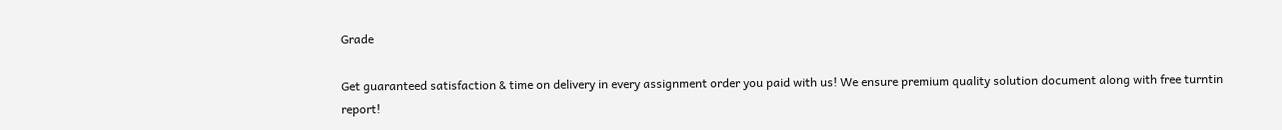Grade

Get guaranteed satisfaction & time on delivery in every assignment order you paid with us! We ensure premium quality solution document along with free turntin report!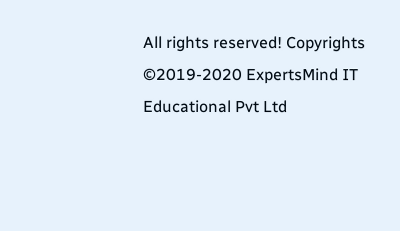All rights reserved! Copyrights ©2019-2020 ExpertsMind IT Educational Pvt Ltd